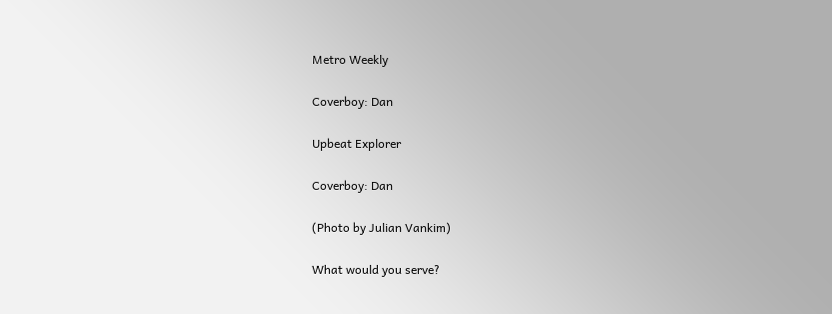Metro Weekly

Coverboy: Dan

Upbeat Explorer

Coverboy: Dan

(Photo by Julian Vankim)

What would you serve?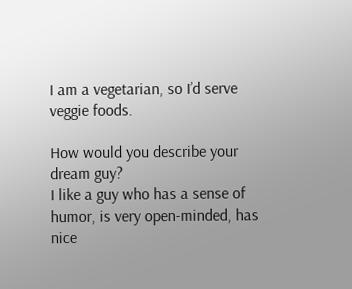I am a vegetarian, so I’d serve veggie foods.

How would you describe your dream guy?
I like a guy who has a sense of humor, is very open-minded, has nice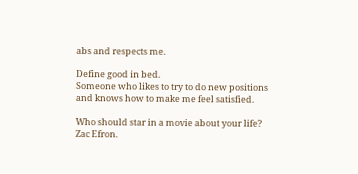abs and respects me.

Define good in bed.
Someone who likes to try to do new positions and knows how to make me feel satisfied.

Who should star in a movie about your life?
Zac Efron.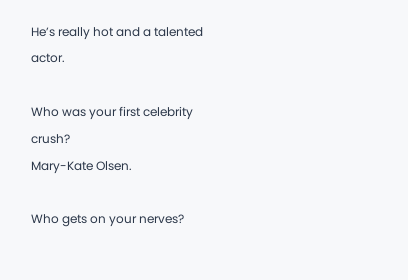He’s really hot and a talented actor.

Who was your first celebrity crush?
Mary-Kate Olsen.

Who gets on your nerves?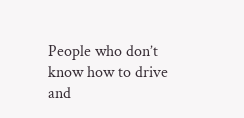People who don’t know how to drive and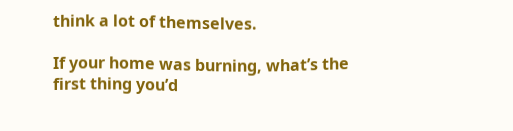think a lot of themselves.

If your home was burning, what’s the first thing you’d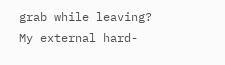grab while leaving?
My external hard-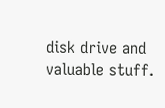disk drive and valuable stuff.